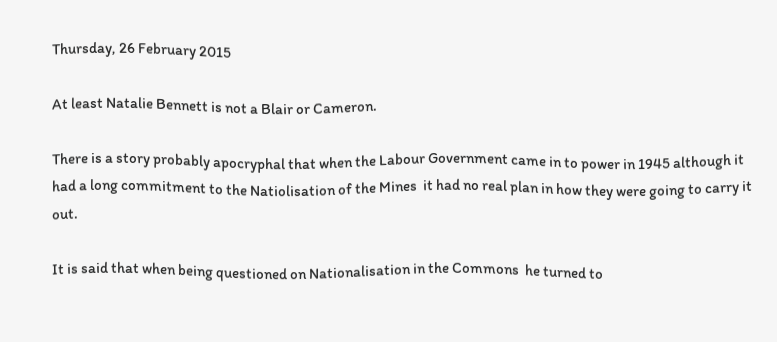Thursday, 26 February 2015

At least Natalie Bennett is not a Blair or Cameron.

There is a story probably apocryphal that when the Labour Government came in to power in 1945 although it had a long commitment to the Natiolisation of the Mines  it had no real plan in how they were going to carry it out.

It is said that when being questioned on Nationalisation in the Commons  he turned to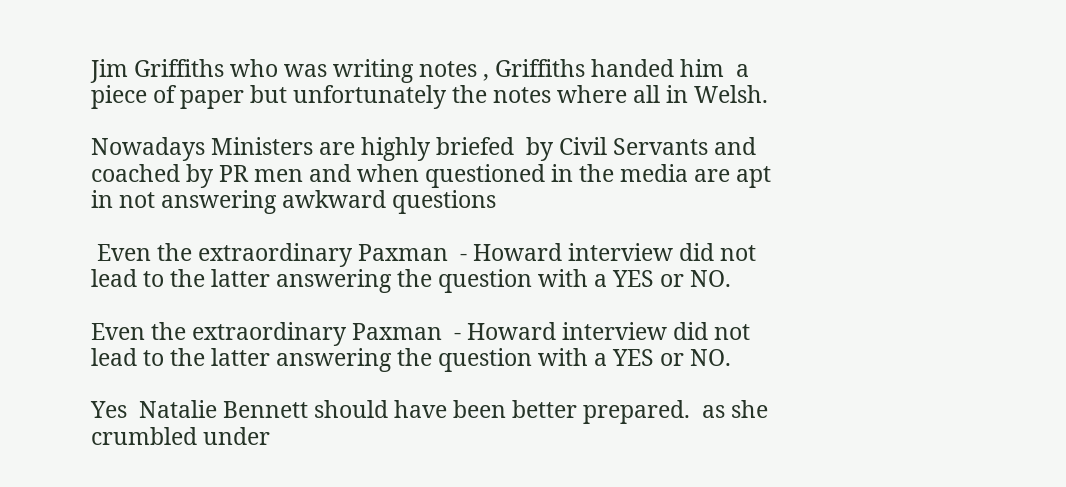Jim Griffiths who was writing notes , Griffiths handed him  a piece of paper but unfortunately the notes where all in Welsh.

Nowadays Ministers are highly briefed  by Civil Servants and coached by PR men and when questioned in the media are apt in not answering awkward questions

 Even the extraordinary Paxman  - Howard interview did not lead to the latter answering the question with a YES or NO.

Even the extraordinary Paxman  - Howard interview did not lead to the latter answering the question with a YES or NO.

Yes  Natalie Bennett should have been better prepared.  as she  crumbled under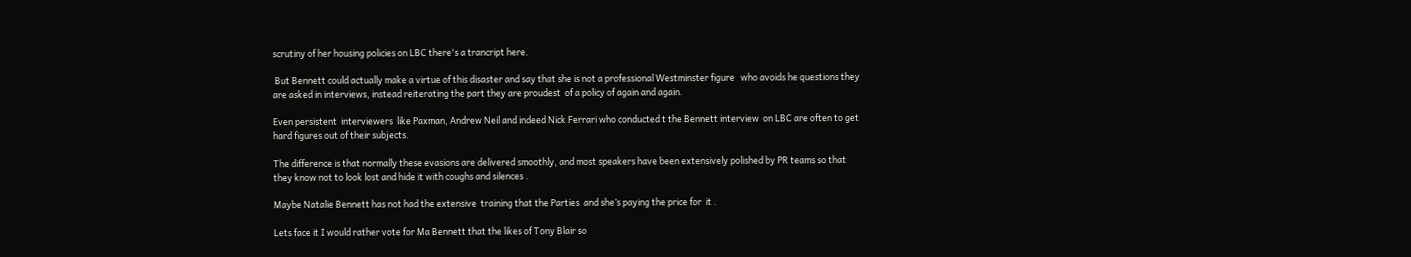scrutiny of her housing policies on LBC there's a trancript here.

 But Bennett could actually make a virtue of this disaster and say that she is not a professional Westminster figure   who avoids he questions they are asked in interviews, instead reiterating the part they are proudest  of a policy of again and again.

Even persistent  interviewers  like Paxman, Andrew Neil and indeed Nick Ferrari who conducted t the Bennett interview  on LBC are often to get hard figures out of their subjects.

The difference is that normally these evasions are delivered smoothly, and most speakers have been extensively polished by PR teams so that they know not to look lost and hide it with coughs and silences .

Maybe Natalie Bennett has not had the extensive  training that the Parties  and she’s paying the price for  it .

Lets face it I would rather vote for Ma Bennett that the likes of Tony Blair so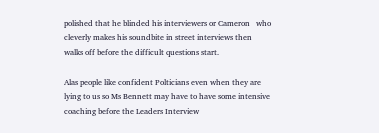polished that he blinded his interviewers or Cameron   who cleverly makes his soundbite in street interviews then walks off before the difficult questions start.

Alas people like confident Polticians even when they are lying to us so Ms Bennett may have to have some intensive coaching before the Leaders Interview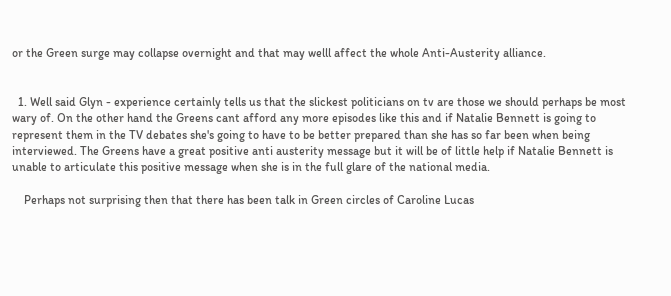or the Green surge may collapse overnight and that may welll affect the whole Anti-Austerity alliance.


  1. Well said Glyn - experience certainly tells us that the slickest politicians on tv are those we should perhaps be most wary of. On the other hand the Greens cant afford any more episodes like this and if Natalie Bennett is going to represent them in the TV debates she's going to have to be better prepared than she has so far been when being interviewed. The Greens have a great positive anti austerity message but it will be of little help if Natalie Bennett is unable to articulate this positive message when she is in the full glare of the national media.

    Perhaps not surprising then that there has been talk in Green circles of Caroline Lucas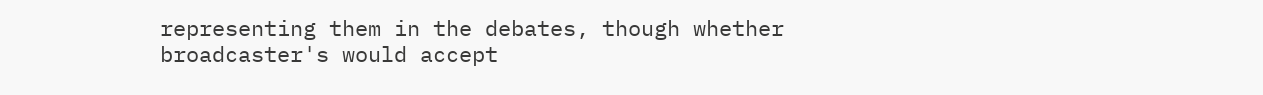representing them in the debates, though whether broadcaster's would accept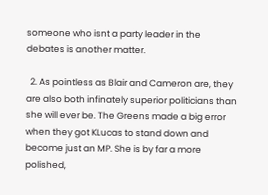someone who isnt a party leader in the debates is another matter.

  2. As pointless as Blair and Cameron are, they are also both infinately superior politicians than she will ever be. The Greens made a big error when they got KLucas to stand down and become just an MP. She is by far a more polished,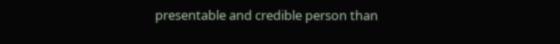presentable and credible person than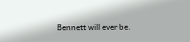Bennett will ever be.